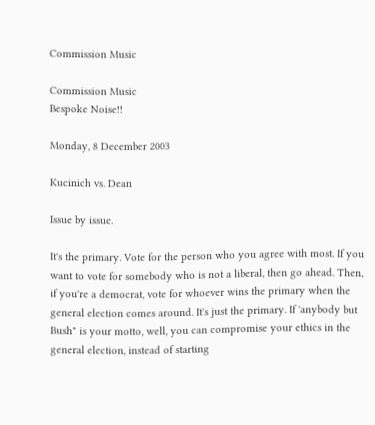Commission Music

Commission Music
Bespoke Noise!!

Monday, 8 December 2003

Kucinich vs. Dean

Issue by issue.

It's the primary. Vote for the person who you agree with most. If you want to vote for somebody who is not a liberal, then go ahead. Then, if you're a democrat, vote for whoever wins the primary when the general election comes around. It's just the primary. If 'anybody but Bush" is your motto, well, you can compromise your ethics in the general election, instead of starting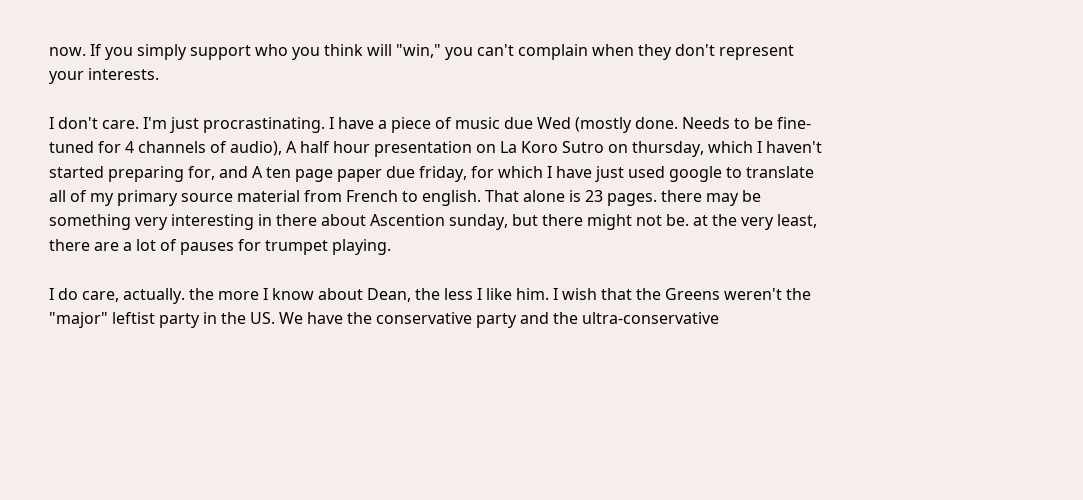now. If you simply support who you think will "win," you can't complain when they don't represent your interests.

I don't care. I'm just procrastinating. I have a piece of music due Wed (mostly done. Needs to be fine-tuned for 4 channels of audio), A half hour presentation on La Koro Sutro on thursday, which I haven't started preparing for, and A ten page paper due friday, for which I have just used google to translate all of my primary source material from French to english. That alone is 23 pages. there may be something very interesting in there about Ascention sunday, but there might not be. at the very least, there are a lot of pauses for trumpet playing.

I do care, actually. the more I know about Dean, the less I like him. I wish that the Greens weren't the "major" leftist party in the US. We have the conservative party and the ultra-conservative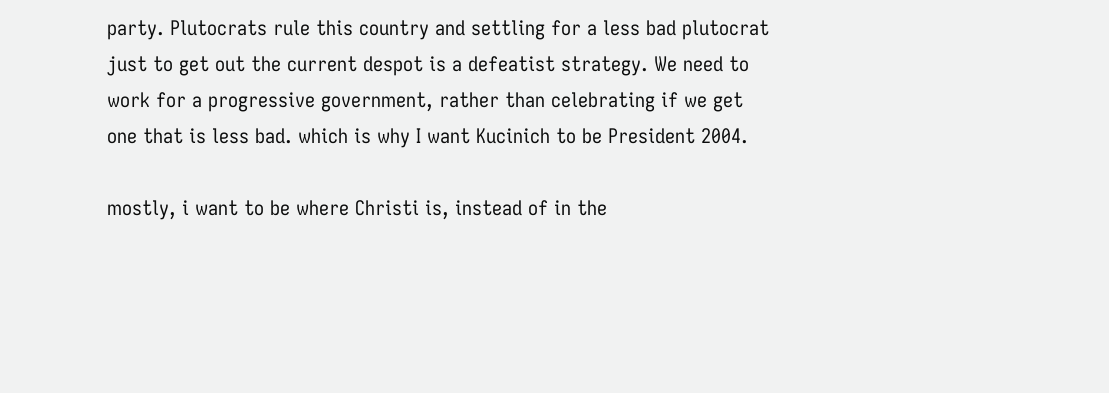party. Plutocrats rule this country and settling for a less bad plutocrat just to get out the current despot is a defeatist strategy. We need to work for a progressive government, rather than celebrating if we get one that is less bad. which is why I want Kucinich to be President 2004.

mostly, i want to be where Christi is, instead of in the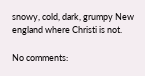snowy, cold, dark, grumpy New england where Christi is not.

No comments: